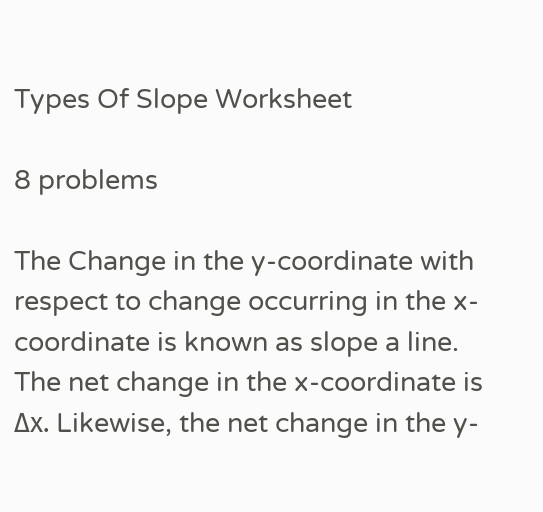Types Of Slope Worksheet

8 problems

The Change in the y-coordinate with respect to change occurring in the x-coordinate is known as slope a line. The net change in the x-coordinate is Δx. Likewise, the net change in the y-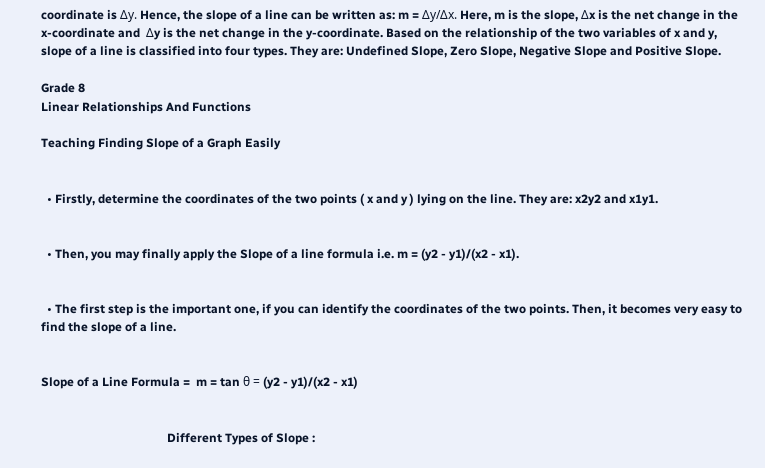coordinate is Δy. Hence, the slope of a line can be written as: m = Δy/Δx. Here, m is the slope, Δx is the net change in the x-coordinate and  Δy is the net change in the y-coordinate. Based on the relationship of the two variables of x and y, slope of a line is classified into four types. They are: Undefined Slope, Zero Slope, Negative Slope and Positive Slope.

Grade 8
Linear Relationships And Functions

Teaching Finding Slope of a Graph Easily


  • Firstly, determine the coordinates of the two points ( x and y ) lying on the line. They are: x2y2 and x1y1.


  • Then, you may finally apply the Slope of a line formula i.e. m = (y2 - y1)/(x2 - x1).


  • The first step is the important one, if you can identify the coordinates of the two points. Then, it becomes very easy to find the slope of a line.


Slope of a Line Formula =  m = tan θ = (y2 - y1)/(x2 - x1)


                                          Different Types of Slope :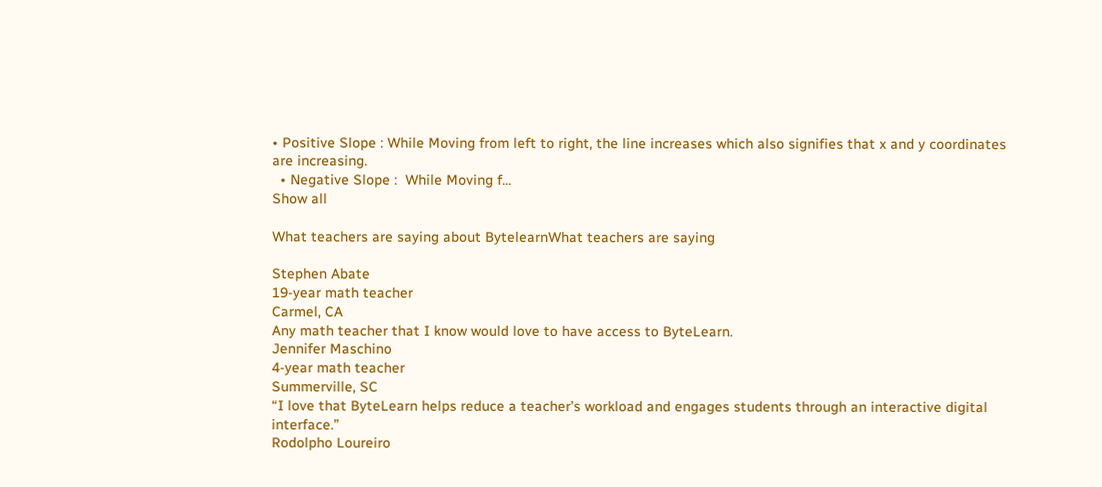• Positive Slope : While Moving from left to right, the line increases which also signifies that x and y coordinates are increasing.
  • Negative Slope :  While Moving f...
Show all

What teachers are saying about BytelearnWhat teachers are saying

Stephen Abate
19-year math teacher
Carmel, CA
Any math teacher that I know would love to have access to ByteLearn.
Jennifer Maschino
4-year math teacher
Summerville, SC
“I love that ByteLearn helps reduce a teacher’s workload and engages students through an interactive digital interface.”
Rodolpho Loureiro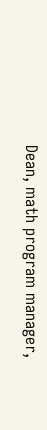Dean, math program manager,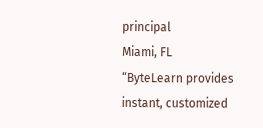principal
Miami, FL
“ByteLearn provides instant, customized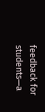feedback for students—a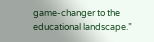game-changer to the educational landscape.”